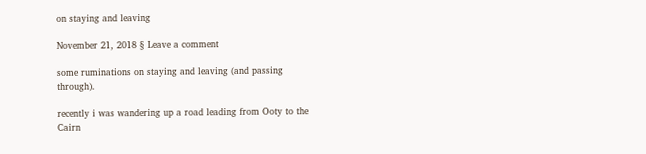on staying and leaving

November 21, 2018 § Leave a comment

some ruminations on staying and leaving (and passing through).

recently i was wandering up a road leading from Ooty to the Cairn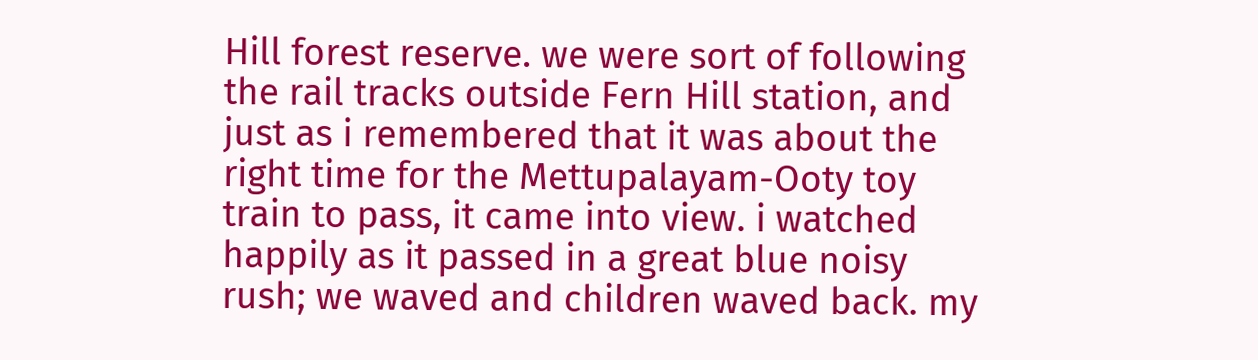Hill forest reserve. we were sort of following the rail tracks outside Fern Hill station, and just as i remembered that it was about the right time for the Mettupalayam-Ooty toy train to pass, it came into view. i watched happily as it passed in a great blue noisy rush; we waved and children waved back. my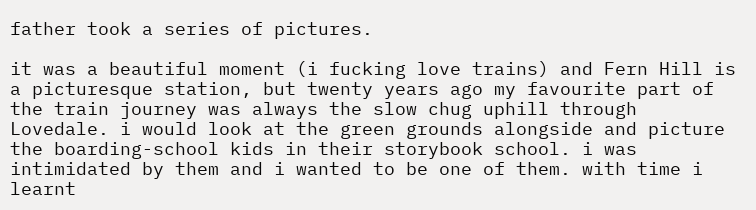father took a series of pictures.

it was a beautiful moment (i fucking love trains) and Fern Hill is a picturesque station, but twenty years ago my favourite part of the train journey was always the slow chug uphill through Lovedale. i would look at the green grounds alongside and picture the boarding-school kids in their storybook school. i was intimidated by them and i wanted to be one of them. with time i learnt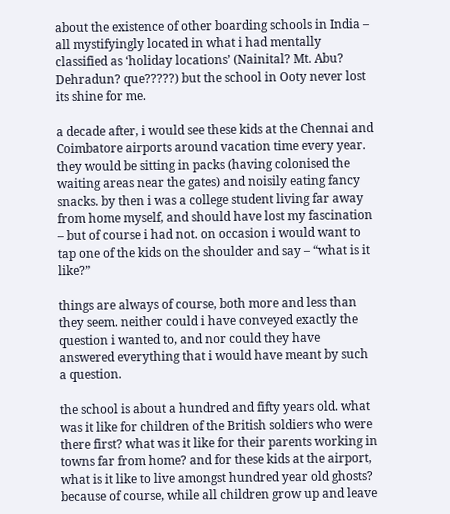about the existence of other boarding schools in India – all mystifyingly located in what i had mentally classified as ‘holiday locations’ (Nainital? Mt. Abu? Dehradun? que?????) but the school in Ooty never lost its shine for me.

a decade after, i would see these kids at the Chennai and Coimbatore airports around vacation time every year. they would be sitting in packs (having colonised the waiting areas near the gates) and noisily eating fancy snacks. by then i was a college student living far away from home myself, and should have lost my fascination – but of course i had not. on occasion i would want to tap one of the kids on the shoulder and say – “what is it like?”

things are always of course, both more and less than they seem. neither could i have conveyed exactly the question i wanted to, and nor could they have answered everything that i would have meant by such a question.

the school is about a hundred and fifty years old. what was it like for children of the British soldiers who were there first? what was it like for their parents working in towns far from home? and for these kids at the airport, what is it like to live amongst hundred year old ghosts? because of course, while all children grow up and leave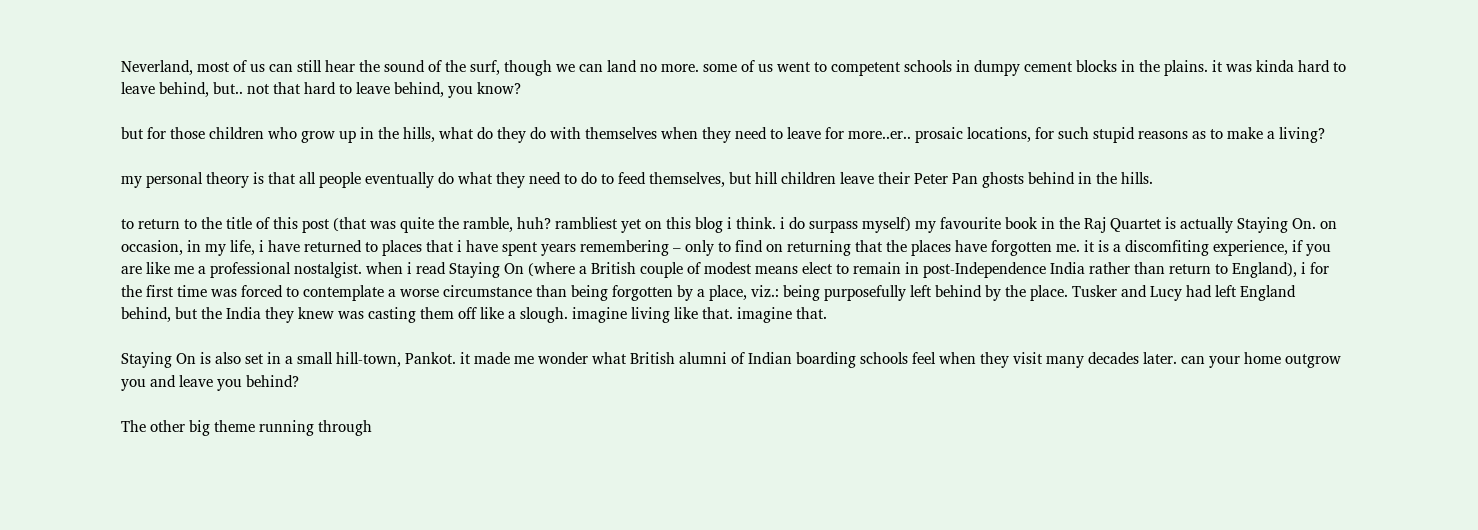Neverland, most of us can still hear the sound of the surf, though we can land no more. some of us went to competent schools in dumpy cement blocks in the plains. it was kinda hard to leave behind, but.. not that hard to leave behind, you know?

but for those children who grow up in the hills, what do they do with themselves when they need to leave for more..er.. prosaic locations, for such stupid reasons as to make a living?

my personal theory is that all people eventually do what they need to do to feed themselves, but hill children leave their Peter Pan ghosts behind in the hills.

to return to the title of this post (that was quite the ramble, huh? rambliest yet on this blog i think. i do surpass myself) my favourite book in the Raj Quartet is actually Staying On. on occasion, in my life, i have returned to places that i have spent years remembering – only to find on returning that the places have forgotten me. it is a discomfiting experience, if you are like me a professional nostalgist. when i read Staying On (where a British couple of modest means elect to remain in post-Independence India rather than return to England), i for the first time was forced to contemplate a worse circumstance than being forgotten by a place, viz.: being purposefully left behind by the place. Tusker and Lucy had left England behind, but the India they knew was casting them off like a slough. imagine living like that. imagine that.

Staying On is also set in a small hill-town, Pankot. it made me wonder what British alumni of Indian boarding schools feel when they visit many decades later. can your home outgrow you and leave you behind?

The other big theme running through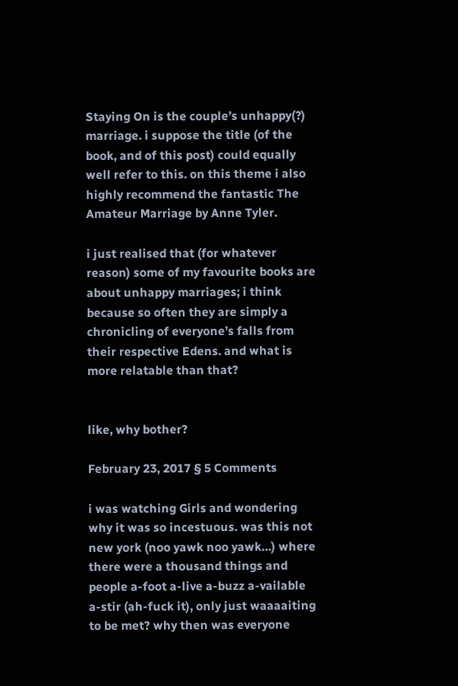Staying On is the couple’s unhappy(?) marriage. i suppose the title (of the book, and of this post) could equally well refer to this. on this theme i also highly recommend the fantastic The Amateur Marriage by Anne Tyler.

i just realised that (for whatever reason) some of my favourite books are about unhappy marriages; i think because so often they are simply a chronicling of everyone’s falls from their respective Edens. and what is more relatable than that?


like, why bother?

February 23, 2017 § 5 Comments

i was watching Girls and wondering why it was so incestuous. was this not new york (noo yawk noo yawk…) where there were a thousand things and people a-foot a-live a-buzz a-vailable a-stir (ah-fuck it), only just waaaaiting to be met? why then was everyone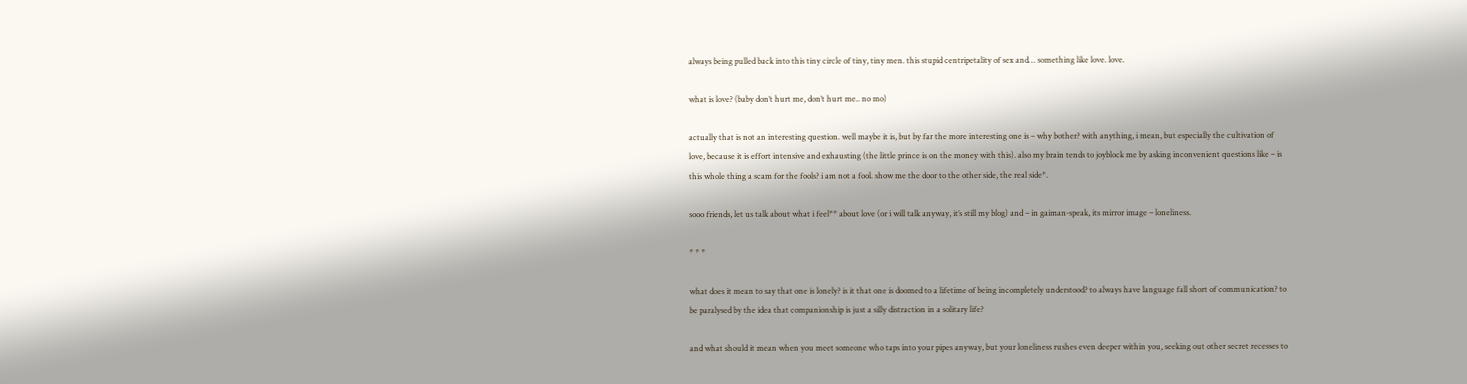always being pulled back into this tiny circle of tiny, tiny men. this stupid centripetality of sex and… something like love. love.

what is love? (baby don’t hurt me, don’t hurt me.. no mo)

actually that is not an interesting question. well maybe it is, but by far the more interesting one is – why bother? with anything, i mean, but especially the cultivation of love, because it is effort intensive and exhausting (the little prince is on the money with this). also my brain tends to joyblock me by asking inconvenient questions like – is this whole thing a scam for the fools? i am not a fool. show me the door to the other side, the real side*.

sooo friends, let us talk about what i feel** about love (or i will talk anyway, it’s still my blog) and – in gaiman-speak, its mirror image – loneliness.

* * *

what does it mean to say that one is lonely? is it that one is doomed to a lifetime of being incompletely understood? to always have language fall short of communication? to be paralysed by the idea that companionship is just a silly distraction in a solitary life?

and what should it mean when you meet someone who taps into your pipes anyway, but your loneliness rushes even deeper within you, seeking out other secret recesses to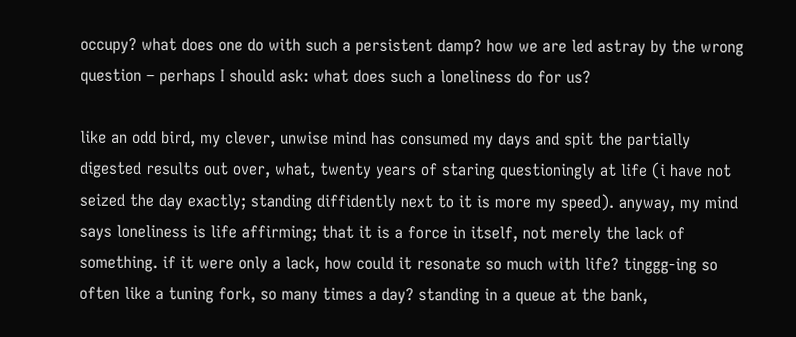occupy? what does one do with such a persistent damp? how we are led astray by the wrong question – perhaps I should ask: what does such a loneliness do for us?

like an odd bird, my clever, unwise mind has consumed my days and spit the partially digested results out over, what, twenty years of staring questioningly at life (i have not seized the day exactly; standing diffidently next to it is more my speed). anyway, my mind says loneliness is life affirming; that it is a force in itself, not merely the lack of something. if it were only a lack, how could it resonate so much with life? tinggg-ing so often like a tuning fork, so many times a day? standing in a queue at the bank,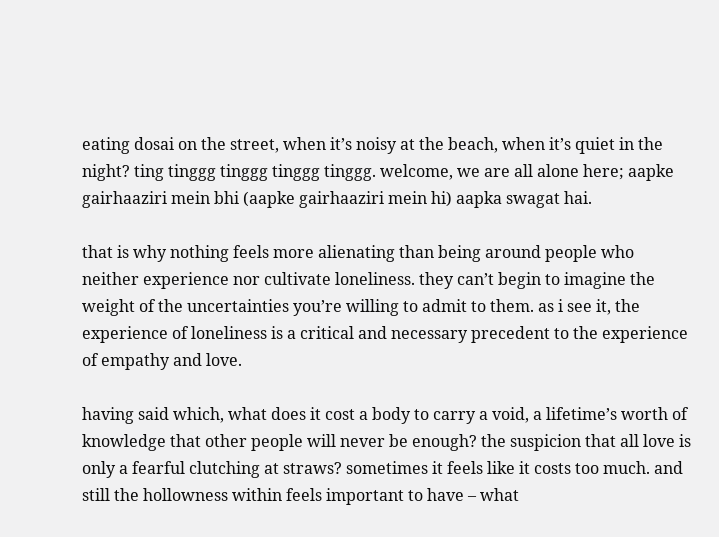eating dosai on the street, when it’s noisy at the beach, when it’s quiet in the night? ting tinggg tinggg tinggg tinggg. welcome, we are all alone here; aapke gairhaaziri mein bhi (aapke gairhaaziri mein hi) aapka swagat hai.

that is why nothing feels more alienating than being around people who neither experience nor cultivate loneliness. they can’t begin to imagine the weight of the uncertainties you’re willing to admit to them. as i see it, the experience of loneliness is a critical and necessary precedent to the experience of empathy and love.

having said which, what does it cost a body to carry a void, a lifetime’s worth of knowledge that other people will never be enough? the suspicion that all love is only a fearful clutching at straws? sometimes it feels like it costs too much. and still the hollowness within feels important to have – what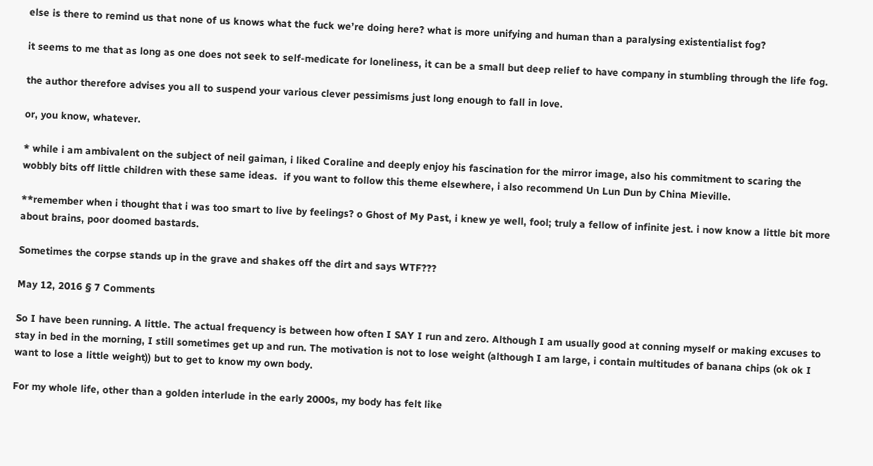else is there to remind us that none of us knows what the fuck we’re doing here? what is more unifying and human than a paralysing existentialist fog?

it seems to me that as long as one does not seek to self-medicate for loneliness, it can be a small but deep relief to have company in stumbling through the life fog.

the author therefore advises you all to suspend your various clever pessimisms just long enough to fall in love.

or, you know, whatever.

* while i am ambivalent on the subject of neil gaiman, i liked Coraline and deeply enjoy his fascination for the mirror image, also his commitment to scaring the wobbly bits off little children with these same ideas.  if you want to follow this theme elsewhere, i also recommend Un Lun Dun by China Mieville.

**remember when i thought that i was too smart to live by feelings? o Ghost of My Past, i knew ye well, fool; truly a fellow of infinite jest. i now know a little bit more about brains, poor doomed bastards.

Sometimes the corpse stands up in the grave and shakes off the dirt and says WTF???

May 12, 2016 § 7 Comments

So I have been running. A little. The actual frequency is between how often I SAY I run and zero. Although I am usually good at conning myself or making excuses to stay in bed in the morning, I still sometimes get up and run. The motivation is not to lose weight (although I am large, i contain multitudes of banana chips (ok ok I want to lose a little weight)) but to get to know my own body.

For my whole life, other than a golden interlude in the early 2000s, my body has felt like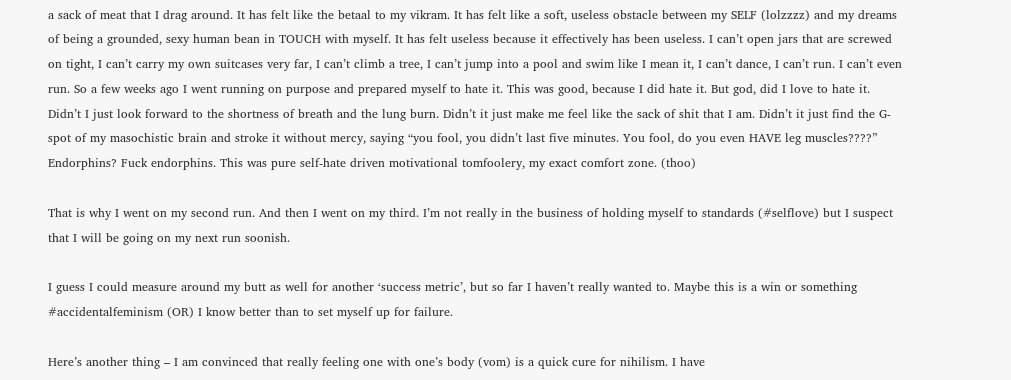a sack of meat that I drag around. It has felt like the betaal to my vikram. It has felt like a soft, useless obstacle between my SELF (lolzzzz) and my dreams of being a grounded, sexy human bean in TOUCH with myself. It has felt useless because it effectively has been useless. I can’t open jars that are screwed on tight, I can’t carry my own suitcases very far, I can’t climb a tree, I can’t jump into a pool and swim like I mean it, I can’t dance, I can’t run. I can’t even run. So a few weeks ago I went running on purpose and prepared myself to hate it. This was good, because I did hate it. But god, did I love to hate it. Didn’t I just look forward to the shortness of breath and the lung burn. Didn’t it just make me feel like the sack of shit that I am. Didn’t it just find the G-spot of my masochistic brain and stroke it without mercy, saying “you fool, you didn’t last five minutes. You fool, do you even HAVE leg muscles????”  Endorphins? Fuck endorphins. This was pure self-hate driven motivational tomfoolery, my exact comfort zone. (thoo)

That is why I went on my second run. And then I went on my third. I’m not really in the business of holding myself to standards (#selflove) but I suspect that I will be going on my next run soonish.

I guess I could measure around my butt as well for another ‘success metric’, but so far I haven’t really wanted to. Maybe this is a win or something #accidentalfeminism (OR) I know better than to set myself up for failure.

Here’s another thing – I am convinced that really feeling one with one’s body (vom) is a quick cure for nihilism. I have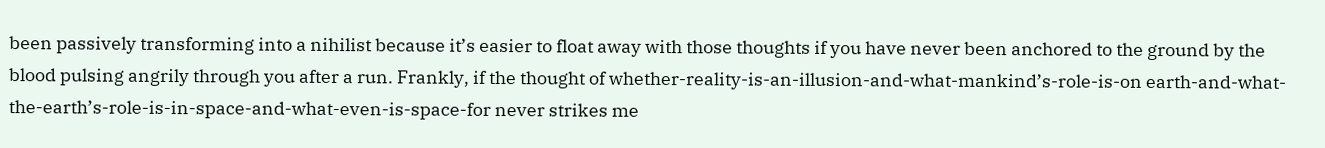been passively transforming into a nihilist because it’s easier to float away with those thoughts if you have never been anchored to the ground by the blood pulsing angrily through you after a run. Frankly, if the thought of whether-reality-is-an-illusion-and-what-mankind’s-role-is-on earth-and-what-the-earth’s-role-is-in-space-and-what-even-is-space-for never strikes me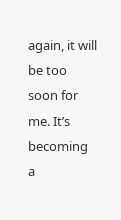again, it will be too soon for me. It’s becoming a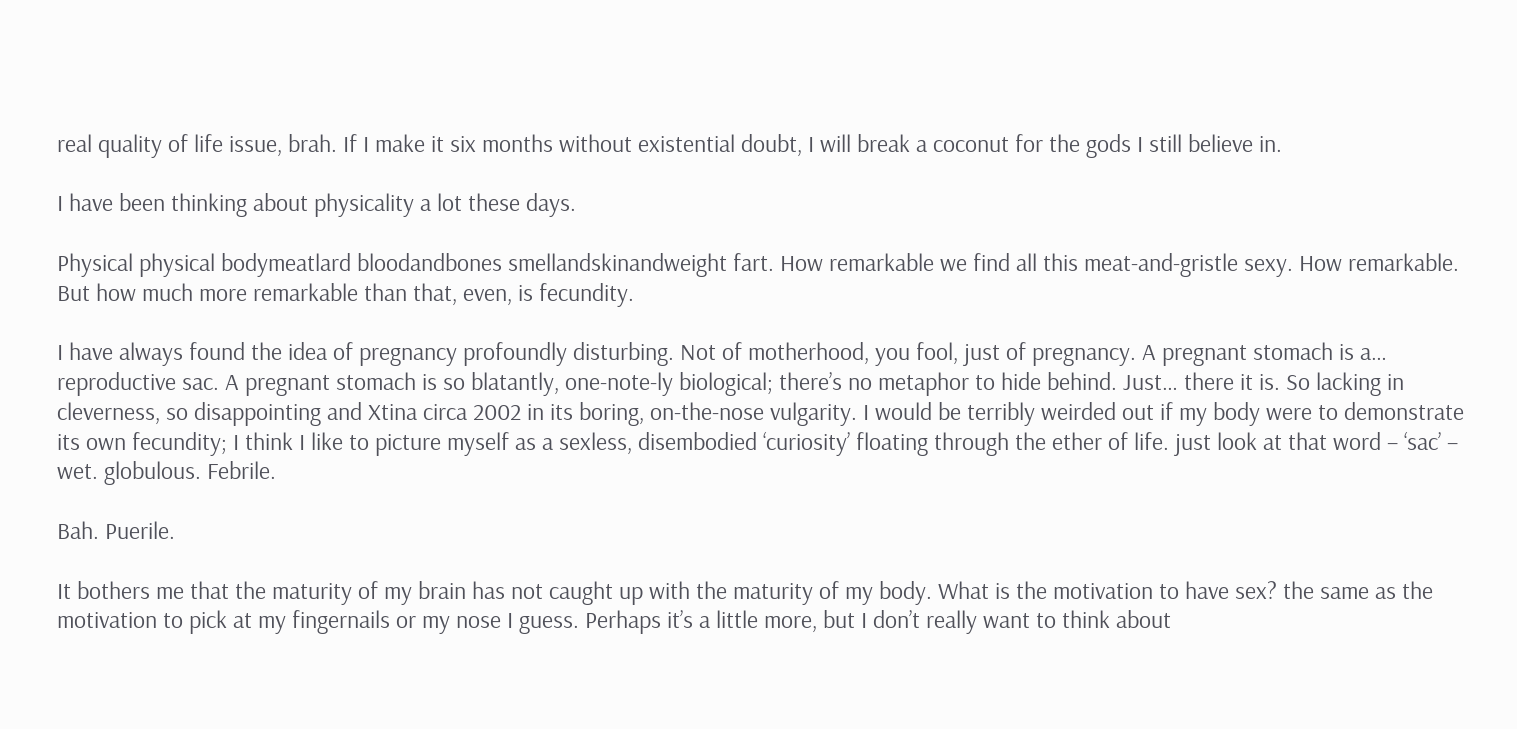real quality of life issue, brah. If I make it six months without existential doubt, I will break a coconut for the gods I still believe in.

I have been thinking about physicality a lot these days.

Physical physical bodymeatlard bloodandbones smellandskinandweight fart. How remarkable we find all this meat-and-gristle sexy. How remarkable. But how much more remarkable than that, even, is fecundity.

I have always found the idea of pregnancy profoundly disturbing. Not of motherhood, you fool, just of pregnancy. A pregnant stomach is a… reproductive sac. A pregnant stomach is so blatantly, one-note-ly biological; there’s no metaphor to hide behind. Just… there it is. So lacking in cleverness, so disappointing and Xtina circa 2002 in its boring, on-the-nose vulgarity. I would be terribly weirded out if my body were to demonstrate its own fecundity; I think I like to picture myself as a sexless, disembodied ‘curiosity’ floating through the ether of life. just look at that word – ‘sac’ – wet. globulous. Febrile.

Bah. Puerile.

It bothers me that the maturity of my brain has not caught up with the maturity of my body. What is the motivation to have sex? the same as the motivation to pick at my fingernails or my nose I guess. Perhaps it’s a little more, but I don’t really want to think about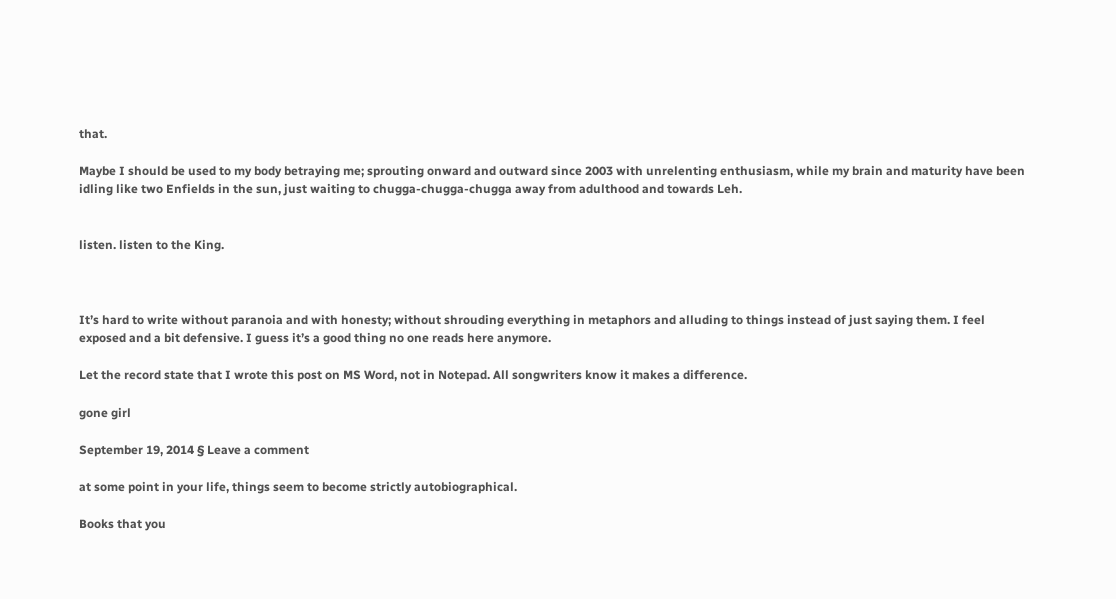that.

Maybe I should be used to my body betraying me; sprouting onward and outward since 2003 with unrelenting enthusiasm, while my brain and maturity have been idling like two Enfields in the sun, just waiting to chugga-chugga-chugga away from adulthood and towards Leh.


listen. listen to the King.



It’s hard to write without paranoia and with honesty; without shrouding everything in metaphors and alluding to things instead of just saying them. I feel exposed and a bit defensive. I guess it’s a good thing no one reads here anymore.

Let the record state that I wrote this post on MS Word, not in Notepad. All songwriters know it makes a difference.

gone girl

September 19, 2014 § Leave a comment

at some point in your life, things seem to become strictly autobiographical.

Books that you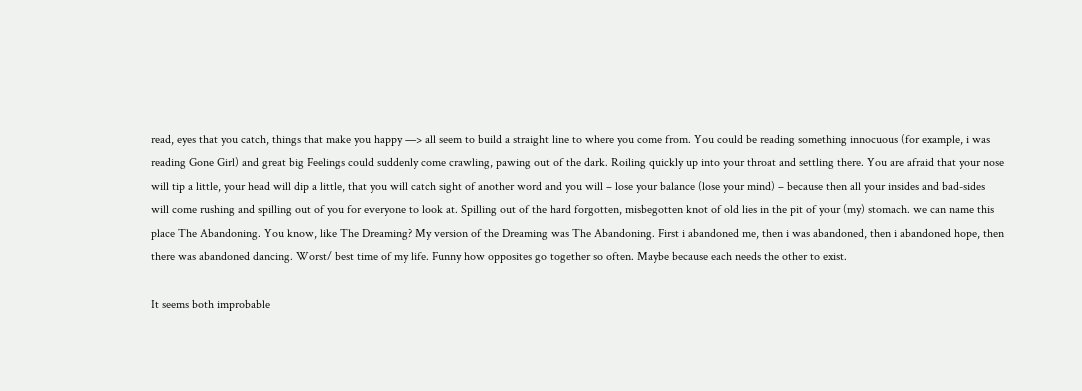read, eyes that you catch, things that make you happy —> all seem to build a straight line to where you come from. You could be reading something innocuous (for example, i was reading Gone Girl) and great big Feelings could suddenly come crawling, pawing out of the dark. Roiling quickly up into your throat and settling there. You are afraid that your nose will tip a little, your head will dip a little, that you will catch sight of another word and you will – lose your balance (lose your mind) – because then all your insides and bad-sides will come rushing and spilling out of you for everyone to look at. Spilling out of the hard forgotten, misbegotten knot of old lies in the pit of your (my) stomach. we can name this place The Abandoning. You know, like The Dreaming? My version of the Dreaming was The Abandoning. First i abandoned me, then i was abandoned, then i abandoned hope, then there was abandoned dancing. Worst/ best time of my life. Funny how opposites go together so often. Maybe because each needs the other to exist.

It seems both improbable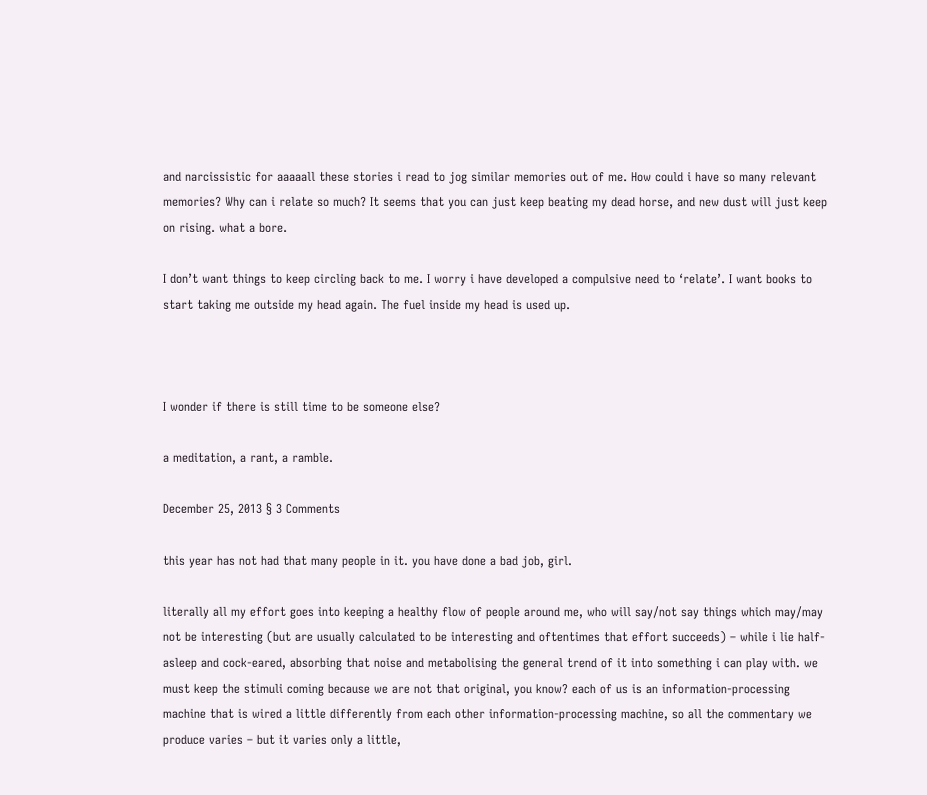and narcissistic for aaaaall these stories i read to jog similar memories out of me. How could i have so many relevant memories? Why can i relate so much? It seems that you can just keep beating my dead horse, and new dust will just keep on rising. what a bore.

I don’t want things to keep circling back to me. I worry i have developed a compulsive need to ‘relate’. I want books to start taking me outside my head again. The fuel inside my head is used up.



I wonder if there is still time to be someone else?

a meditation, a rant, a ramble.

December 25, 2013 § 3 Comments

this year has not had that many people in it. you have done a bad job, girl.

literally all my effort goes into keeping a healthy flow of people around me, who will say/not say things which may/may not be interesting (but are usually calculated to be interesting and oftentimes that effort succeeds) – while i lie half-asleep and cock-eared, absorbing that noise and metabolising the general trend of it into something i can play with. we must keep the stimuli coming because we are not that original, you know? each of us is an information-processing machine that is wired a little differently from each other information-processing machine, so all the commentary we produce varies – but it varies only a little,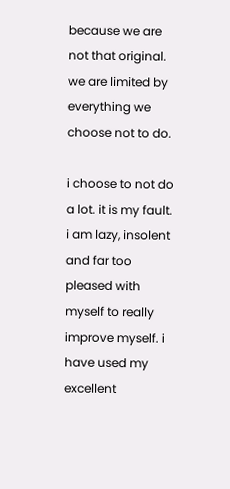because we are not that original. we are limited by everything we choose not to do.

i choose to not do a lot. it is my fault. i am lazy, insolent and far too pleased with myself to really improve myself. i have used my excellent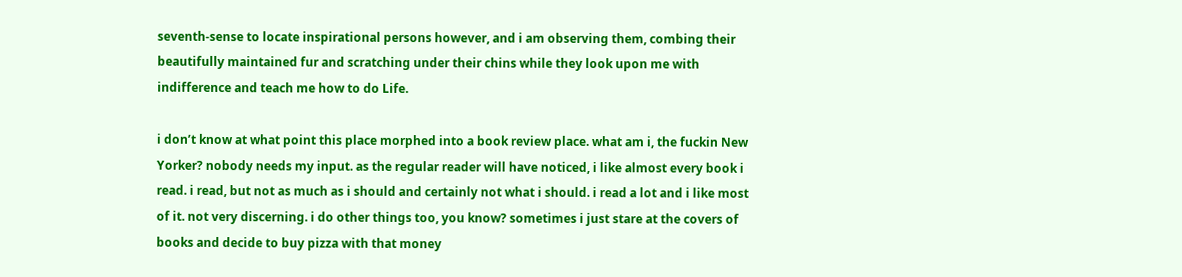seventh-sense to locate inspirational persons however, and i am observing them, combing their beautifully maintained fur and scratching under their chins while they look upon me with indifference and teach me how to do Life.

i don’t know at what point this place morphed into a book review place. what am i, the fuckin New Yorker? nobody needs my input. as the regular reader will have noticed, i like almost every book i read. i read, but not as much as i should and certainly not what i should. i read a lot and i like most of it. not very discerning. i do other things too, you know? sometimes i just stare at the covers of books and decide to buy pizza with that money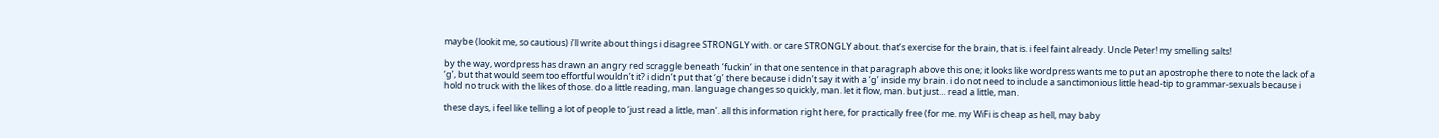maybe (lookit me, so cautious) i’ll write about things i disagree STRONGLY with. or care STRONGLY about. that’s exercise for the brain, that is. i feel faint already. Uncle Peter! my smelling salts!

by the way, wordpress has drawn an angry red scraggle beneath ‘fuckin’ in that one sentence in that paragraph above this one; it looks like wordpress wants me to put an apostrophe there to note the lack of a ‘g’, but that would seem too effortful wouldn’t it? i didn’t put that ‘g’ there because i didn’t say it with a ‘g’ inside my brain. i do not need to include a sanctimonious little head-tip to grammar-sexuals because i hold no truck with the likes of those. do a little reading, man. language changes so quickly, man. let it flow, man. but just… read a little, man.

these days, i feel like telling a lot of people to ‘just read a little, man’. all this information right here, for practically free (for me. my WiFi is cheap as hell, may baby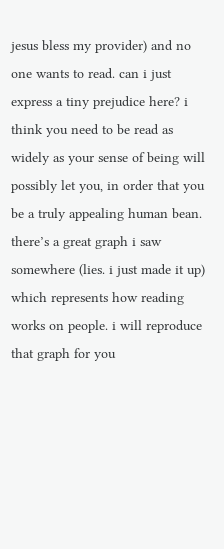jesus bless my provider) and no one wants to read. can i just express a tiny prejudice here? i think you need to be read as widely as your sense of being will possibly let you, in order that you be a truly appealing human bean. there’s a great graph i saw somewhere (lies. i just made it up) which represents how reading works on people. i will reproduce that graph for you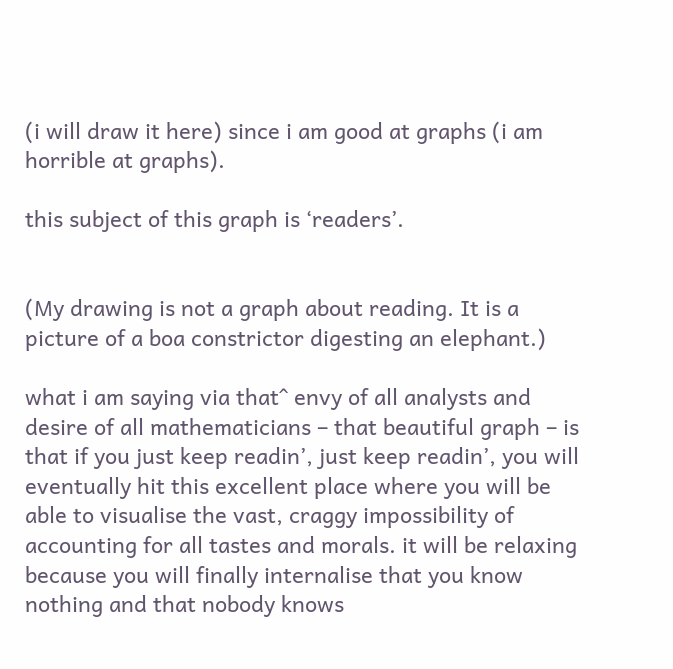(i will draw it here) since i am good at graphs (i am horrible at graphs).

this subject of this graph is ‘readers’.


(My drawing is not a graph about reading. It is a picture of a boa constrictor digesting an elephant.)

what i am saying via that^ envy of all analysts and desire of all mathematicians – that beautiful graph – is that if you just keep readin’, just keep readin’, you will eventually hit this excellent place where you will be able to visualise the vast, craggy impossibility of accounting for all tastes and morals. it will be relaxing because you will finally internalise that you know nothing and that nobody knows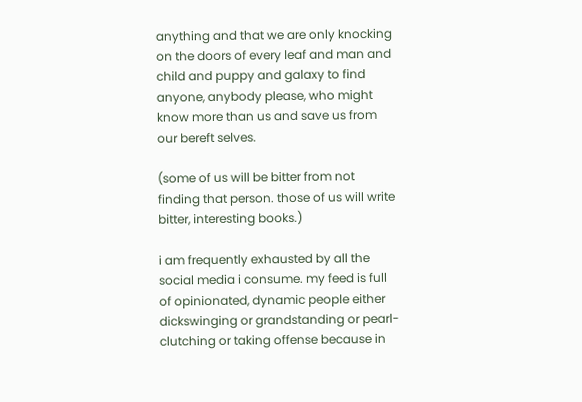anything and that we are only knocking on the doors of every leaf and man and child and puppy and galaxy to find anyone, anybody please, who might know more than us and save us from our bereft selves.

(some of us will be bitter from not finding that person. those of us will write bitter, interesting books.)

i am frequently exhausted by all the social media i consume. my feed is full of opinionated, dynamic people either dickswinging or grandstanding or pearl-clutching or taking offense because in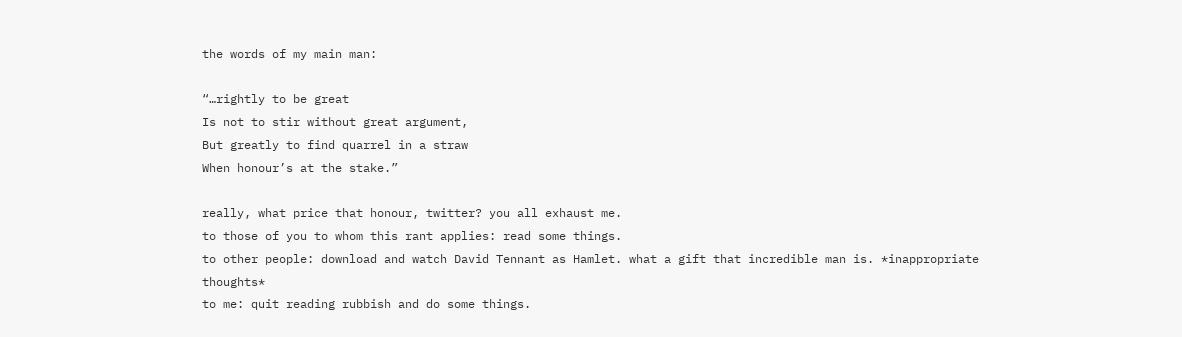the words of my main man:

“…rightly to be great
Is not to stir without great argument,
But greatly to find quarrel in a straw
When honour’s at the stake.”

really, what price that honour, twitter? you all exhaust me.
to those of you to whom this rant applies: read some things.
to other people: download and watch David Tennant as Hamlet. what a gift that incredible man is. *inappropriate thoughts*
to me: quit reading rubbish and do some things.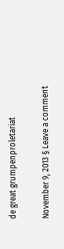de great grumpenproletariat

November 9, 2013 § Leave a comment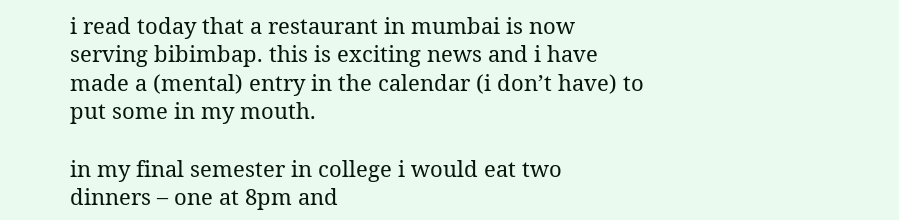i read today that a restaurant in mumbai is now serving bibimbap. this is exciting news and i have made a (mental) entry in the calendar (i don’t have) to put some in my mouth.

in my final semester in college i would eat two dinners – one at 8pm and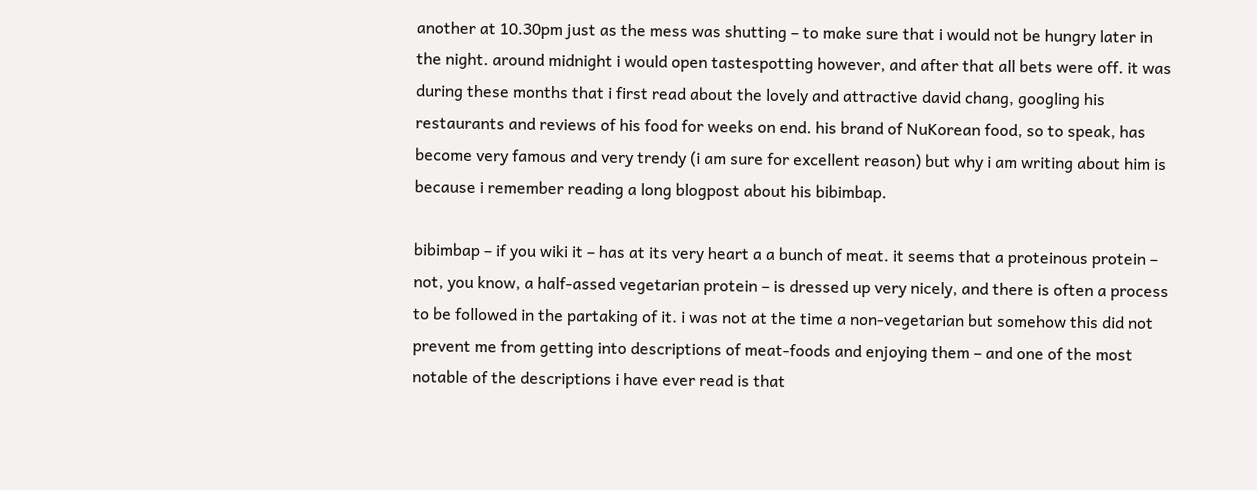another at 10.30pm just as the mess was shutting – to make sure that i would not be hungry later in the night. around midnight i would open tastespotting however, and after that all bets were off. it was during these months that i first read about the lovely and attractive david chang, googling his restaurants and reviews of his food for weeks on end. his brand of NuKorean food, so to speak, has become very famous and very trendy (i am sure for excellent reason) but why i am writing about him is because i remember reading a long blogpost about his bibimbap.

bibimbap – if you wiki it – has at its very heart a a bunch of meat. it seems that a proteinous protein – not, you know, a half-assed vegetarian protein – is dressed up very nicely, and there is often a process to be followed in the partaking of it. i was not at the time a non-vegetarian but somehow this did not prevent me from getting into descriptions of meat-foods and enjoying them – and one of the most notable of the descriptions i have ever read is that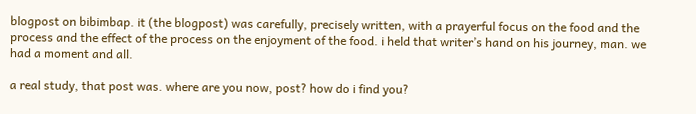blogpost on bibimbap. it (the blogpost) was carefully, precisely written, with a prayerful focus on the food and the process and the effect of the process on the enjoyment of the food. i held that writer’s hand on his journey, man. we had a moment and all.

a real study, that post was. where are you now, post? how do i find you?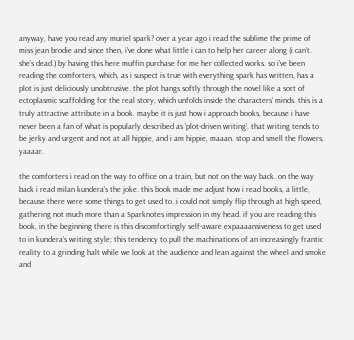anyway, have you read any muriel spark? over a year ago i read the sublime the prime of miss jean brodie and since then, i’ve done what little i can to help her career along (i can’t. she’s dead.) by having this here muffin purchase for me her collected works. so i’ve been reading the comforters, which, as i suspect is true with everything spark has written, has a plot is just deliciously unobtrusive. the plot hangs softly through the novel like a sort of ectoplasmic scaffolding for the real story, which unfolds inside the characters’ minds. this is a truly attractive attribute in a book. maybe it is just how i approach books, because i have never been a fan of what is popularly described as ‘plot-driven writing’. that writing tends to be jerky and urgent and not at all hippie, and i am hippie, maaan. stop and smell the flowers, yaaaar.

the comforters i read on the way to office on a train, but not on the way back. on the way back i read milan kundera’s the joke. this book made me adjust how i read books, a little, because there were some things to get used to. i could not simply flip through at high speed, gathering not much more than a Sparknotes impression in my head. if you are reading this book, in the beginning there is this discomfortingly self-aware expaaaansiveness to get used to in kundera’s writing style; this tendency to pull the machinations of an increasingly frantic reality to a grinding halt while we look at the audience and lean against the wheel and smoke and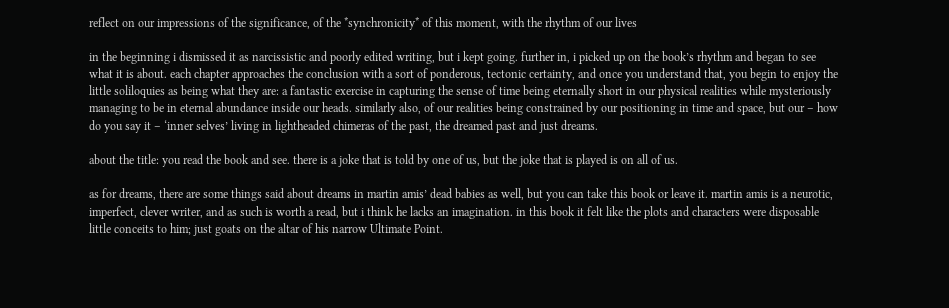reflect on our impressions of the significance, of the *synchronicity* of this moment, with the rhythm of our lives

in the beginning i dismissed it as narcissistic and poorly edited writing, but i kept going. further in, i picked up on the book’s rhythm and began to see what it is about. each chapter approaches the conclusion with a sort of ponderous, tectonic certainty, and once you understand that, you begin to enjoy the little soliloquies as being what they are: a fantastic exercise in capturing the sense of time being eternally short in our physical realities while mysteriously managing to be in eternal abundance inside our heads. similarly also, of our realities being constrained by our positioning in time and space, but our – how do you say it – ‘inner selves’ living in lightheaded chimeras of the past, the dreamed past and just dreams.

about the title: you read the book and see. there is a joke that is told by one of us, but the joke that is played is on all of us.

as for dreams, there are some things said about dreams in martin amis’ dead babies as well, but you can take this book or leave it. martin amis is a neurotic, imperfect, clever writer, and as such is worth a read, but i think he lacks an imagination. in this book it felt like the plots and characters were disposable little conceits to him; just goats on the altar of his narrow Ultimate Point.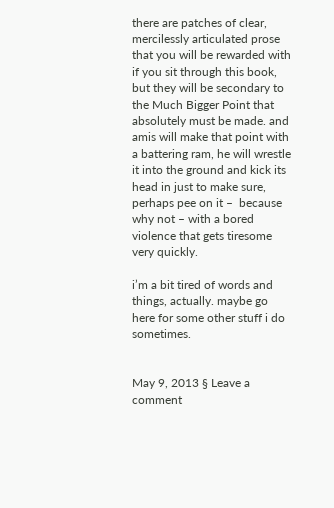there are patches of clear, mercilessly articulated prose that you will be rewarded with if you sit through this book, but they will be secondary to the Much Bigger Point that absolutely must be made. and amis will make that point with a battering ram, he will wrestle it into the ground and kick its head in just to make sure, perhaps pee on it –  because why not – with a bored violence that gets tiresome very quickly.

i’m a bit tired of words and things, actually. maybe go here for some other stuff i do sometimes.


May 9, 2013 § Leave a comment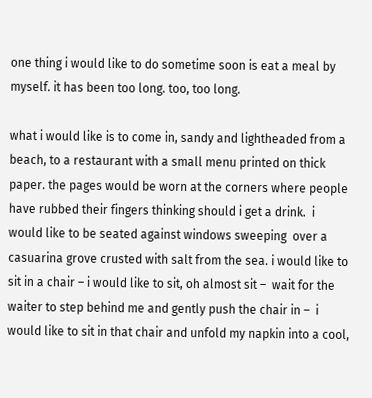one thing i would like to do sometime soon is eat a meal by myself. it has been too long. too, too long.

what i would like is to come in, sandy and lightheaded from a beach, to a restaurant with a small menu printed on thick paper. the pages would be worn at the corners where people have rubbed their fingers thinking should i get a drink.  i would like to be seated against windows sweeping  over a casuarina grove crusted with salt from the sea. i would like to sit in a chair – i would like to sit, oh almost sit –  wait for the waiter to step behind me and gently push the chair in –  i would like to sit in that chair and unfold my napkin into a cool,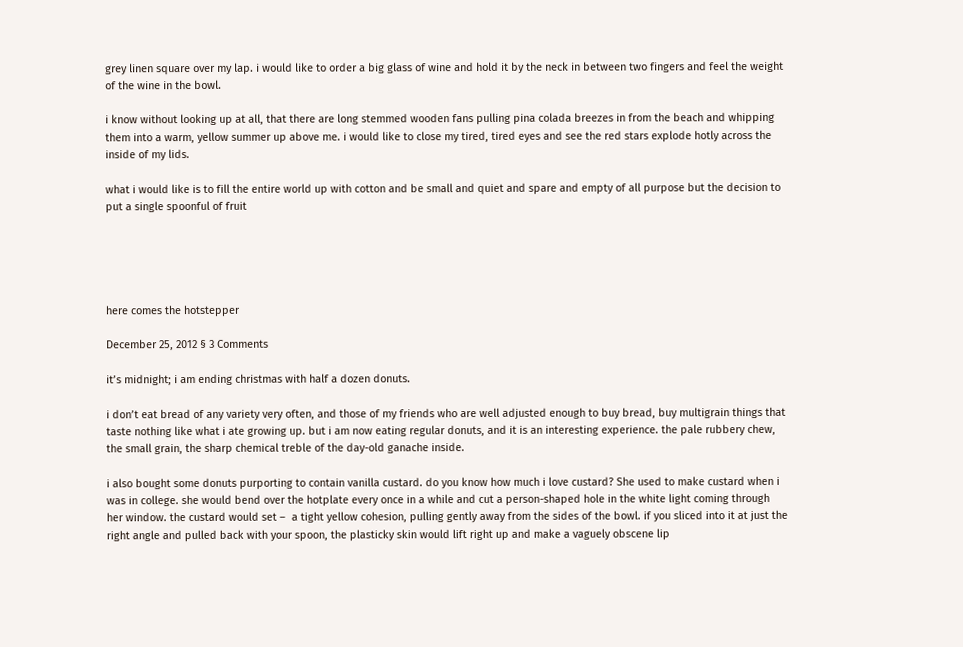grey linen square over my lap. i would like to order a big glass of wine and hold it by the neck in between two fingers and feel the weight of the wine in the bowl.

i know without looking up at all, that there are long stemmed wooden fans pulling pina colada breezes in from the beach and whipping them into a warm, yellow summer up above me. i would like to close my tired, tired eyes and see the red stars explode hotly across the inside of my lids.

what i would like is to fill the entire world up with cotton and be small and quiet and spare and empty of all purpose but the decision to put a single spoonful of fruit





here comes the hotstepper

December 25, 2012 § 3 Comments

it’s midnight; i am ending christmas with half a dozen donuts.

i don’t eat bread of any variety very often, and those of my friends who are well adjusted enough to buy bread, buy multigrain things that taste nothing like what i ate growing up. but i am now eating regular donuts, and it is an interesting experience. the pale rubbery chew, the small grain, the sharp chemical treble of the day-old ganache inside.

i also bought some donuts purporting to contain vanilla custard. do you know how much i love custard? She used to make custard when i was in college. she would bend over the hotplate every once in a while and cut a person-shaped hole in the white light coming through her window. the custard would set –  a tight yellow cohesion, pulling gently away from the sides of the bowl. if you sliced into it at just the right angle and pulled back with your spoon, the plasticky skin would lift right up and make a vaguely obscene lip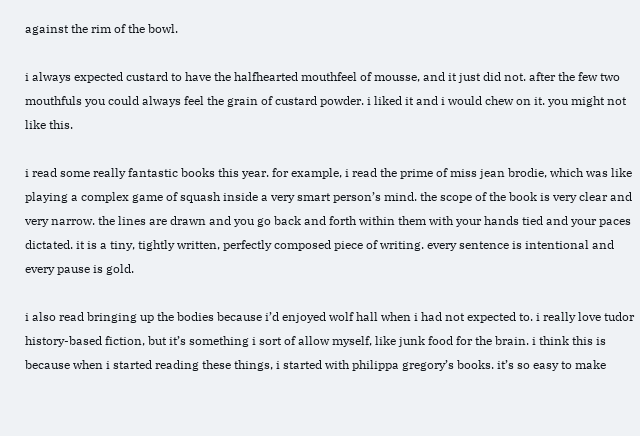against the rim of the bowl.

i always expected custard to have the halfhearted mouthfeel of mousse, and it just did not. after the few two mouthfuls you could always feel the grain of custard powder. i liked it and i would chew on it. you might not like this.

i read some really fantastic books this year. for example, i read the prime of miss jean brodie, which was like playing a complex game of squash inside a very smart person’s mind. the scope of the book is very clear and very narrow. the lines are drawn and you go back and forth within them with your hands tied and your paces dictated. it is a tiny, tightly written, perfectly composed piece of writing. every sentence is intentional and every pause is gold.

i also read bringing up the bodies because i’d enjoyed wolf hall when i had not expected to. i really love tudor history-based fiction, but it’s something i sort of allow myself, like junk food for the brain. i think this is because when i started reading these things, i started with philippa gregory’s books. it’s so easy to make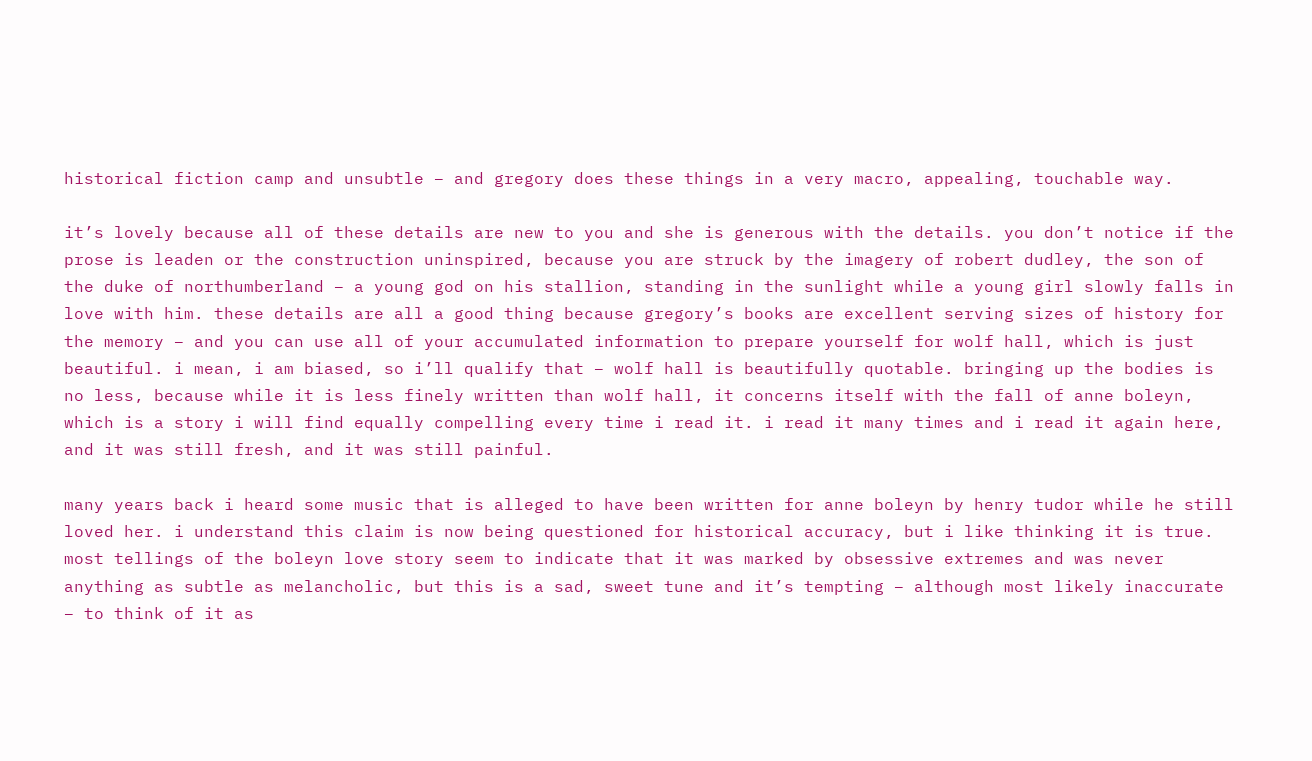historical fiction camp and unsubtle – and gregory does these things in a very macro, appealing, touchable way.

it’s lovely because all of these details are new to you and she is generous with the details. you don’t notice if the prose is leaden or the construction uninspired, because you are struck by the imagery of robert dudley, the son of the duke of northumberland – a young god on his stallion, standing in the sunlight while a young girl slowly falls in love with him. these details are all a good thing because gregory’s books are excellent serving sizes of history for the memory – and you can use all of your accumulated information to prepare yourself for wolf hall, which is just beautiful. i mean, i am biased, so i’ll qualify that – wolf hall is beautifully quotable. bringing up the bodies is no less, because while it is less finely written than wolf hall, it concerns itself with the fall of anne boleyn, which is a story i will find equally compelling every time i read it. i read it many times and i read it again here, and it was still fresh, and it was still painful.

many years back i heard some music that is alleged to have been written for anne boleyn by henry tudor while he still loved her. i understand this claim is now being questioned for historical accuracy, but i like thinking it is true. most tellings of the boleyn love story seem to indicate that it was marked by obsessive extremes and was never anything as subtle as melancholic, but this is a sad, sweet tune and it’s tempting – although most likely inaccurate – to think of it as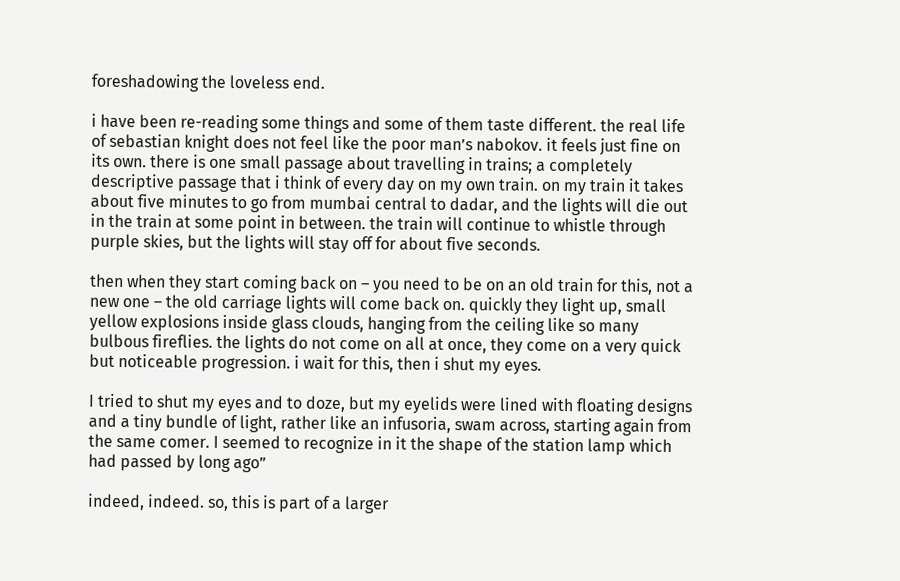foreshadowing the loveless end.

i have been re-reading some things and some of them taste different. the real life of sebastian knight does not feel like the poor man’s nabokov. it feels just fine on its own. there is one small passage about travelling in trains; a completely descriptive passage that i think of every day on my own train. on my train it takes about five minutes to go from mumbai central to dadar, and the lights will die out in the train at some point in between. the train will continue to whistle through purple skies, but the lights will stay off for about five seconds.

then when they start coming back on – you need to be on an old train for this, not a new one – the old carriage lights will come back on. quickly they light up, small yellow explosions inside glass clouds, hanging from the ceiling like so many bulbous fireflies. the lights do not come on all at once, they come on a very quick but noticeable progression. i wait for this, then i shut my eyes.

I tried to shut my eyes and to doze, but my eyelids were lined with floating designs and a tiny bundle of light, rather like an infusoria, swam across, starting again from the same comer. I seemed to recognize in it the shape of the station lamp which had passed by long ago”

indeed, indeed. so, this is part of a larger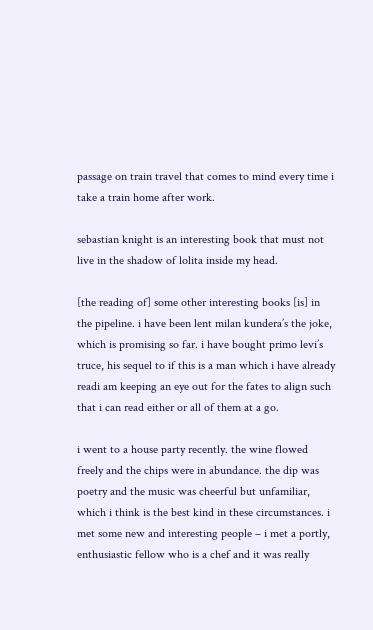passage on train travel that comes to mind every time i take a train home after work.

sebastian knight is an interesting book that must not live in the shadow of lolita inside my head.

[the reading of] some other interesting books [is] in the pipeline. i have been lent milan kundera’s the joke, which is promising so far. i have bought primo levi’s truce, his sequel to if this is a man which i have already readi am keeping an eye out for the fates to align such that i can read either or all of them at a go.

i went to a house party recently. the wine flowed freely and the chips were in abundance. the dip was poetry and the music was cheerful but unfamiliar, which i think is the best kind in these circumstances. i met some new and interesting people – i met a portly, enthusiastic fellow who is a chef and it was really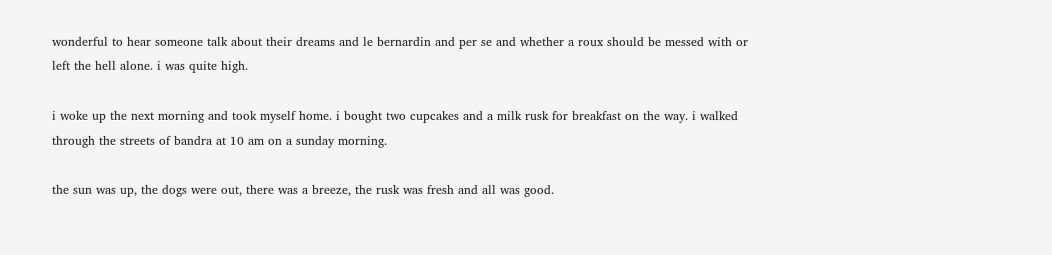wonderful to hear someone talk about their dreams and le bernardin and per se and whether a roux should be messed with or left the hell alone. i was quite high.

i woke up the next morning and took myself home. i bought two cupcakes and a milk rusk for breakfast on the way. i walked through the streets of bandra at 10 am on a sunday morning.

the sun was up, the dogs were out, there was a breeze, the rusk was fresh and all was good.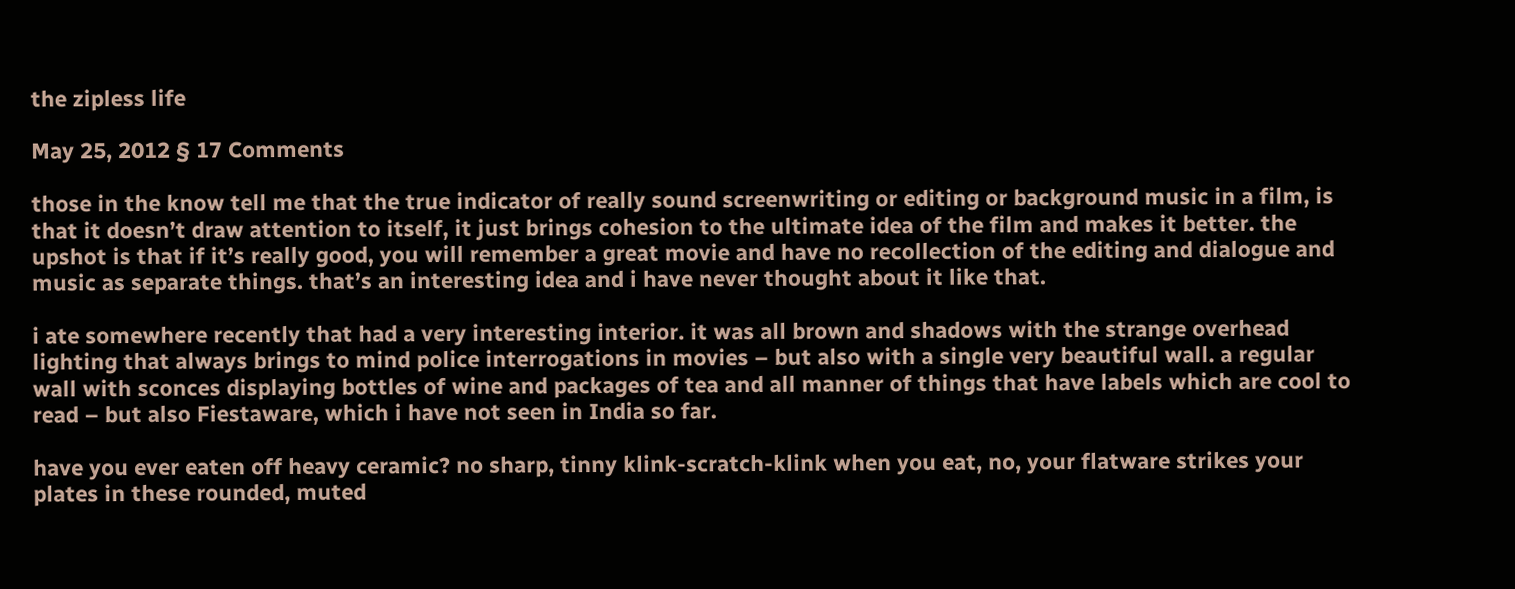the zipless life

May 25, 2012 § 17 Comments

those in the know tell me that the true indicator of really sound screenwriting or editing or background music in a film, is that it doesn’t draw attention to itself, it just brings cohesion to the ultimate idea of the film and makes it better. the upshot is that if it’s really good, you will remember a great movie and have no recollection of the editing and dialogue and music as separate things. that’s an interesting idea and i have never thought about it like that.

i ate somewhere recently that had a very interesting interior. it was all brown and shadows with the strange overhead lighting that always brings to mind police interrogations in movies – but also with a single very beautiful wall. a regular wall with sconces displaying bottles of wine and packages of tea and all manner of things that have labels which are cool to read – but also Fiestaware, which i have not seen in India so far.

have you ever eaten off heavy ceramic? no sharp, tinny klink-scratch-klink when you eat, no, your flatware strikes your plates in these rounded, muted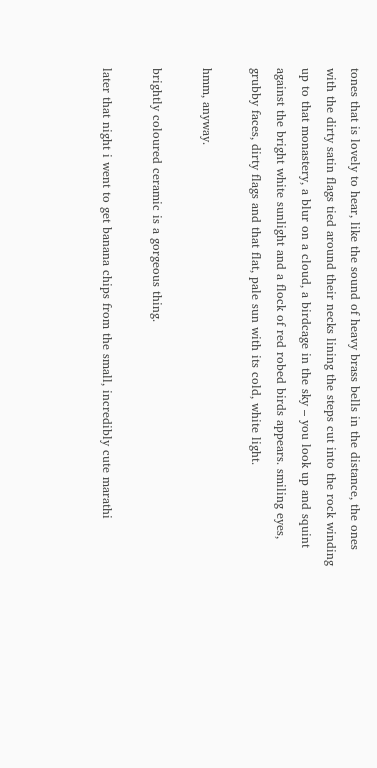tones that is lovely to hear, like the sound of heavy brass bells in the distance, the ones with the dirty satin flags tied around their necks lining the steps cut into the rock winding up to that monastery, a blur on a cloud, a birdcage in the sky – you look up and squint against the bright white sunlight and a flock of red robed birds appears. smiling eyes, grubby faces, dirty flags and that flat, pale sun with its cold, white light.

hmm, anyway.

brightly coloured ceramic is a gorgeous thing.

later that night i went to get banana chips from the small, incredibly cute marathi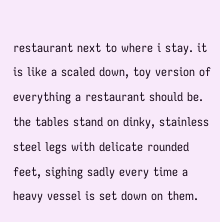restaurant next to where i stay. it is like a scaled down, toy version of everything a restaurant should be. the tables stand on dinky, stainless steel legs with delicate rounded feet, sighing sadly every time a heavy vessel is set down on them.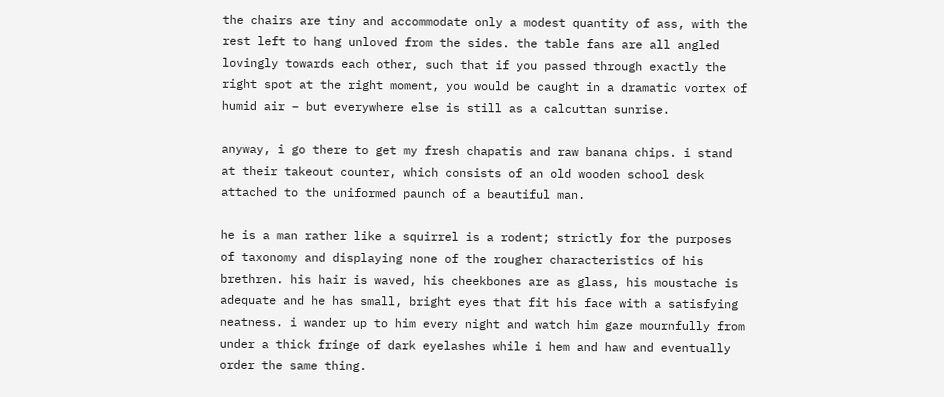the chairs are tiny and accommodate only a modest quantity of ass, with the rest left to hang unloved from the sides. the table fans are all angled lovingly towards each other, such that if you passed through exactly the right spot at the right moment, you would be caught in a dramatic vortex of humid air – but everywhere else is still as a calcuttan sunrise.

anyway, i go there to get my fresh chapatis and raw banana chips. i stand at their takeout counter, which consists of an old wooden school desk attached to the uniformed paunch of a beautiful man.

he is a man rather like a squirrel is a rodent; strictly for the purposes of taxonomy and displaying none of the rougher characteristics of his brethren. his hair is waved, his cheekbones are as glass, his moustache is adequate and he has small, bright eyes that fit his face with a satisfying neatness. i wander up to him every night and watch him gaze mournfully from under a thick fringe of dark eyelashes while i hem and haw and eventually order the same thing.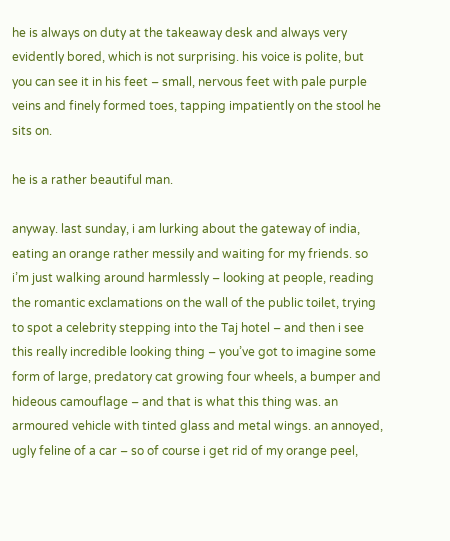he is always on duty at the takeaway desk and always very evidently bored, which is not surprising. his voice is polite, but you can see it in his feet – small, nervous feet with pale purple veins and finely formed toes, tapping impatiently on the stool he sits on.

he is a rather beautiful man.

anyway. last sunday, i am lurking about the gateway of india, eating an orange rather messily and waiting for my friends. so i’m just walking around harmlessly – looking at people, reading the romantic exclamations on the wall of the public toilet, trying to spot a celebrity stepping into the Taj hotel – and then i see this really incredible looking thing – you’ve got to imagine some form of large, predatory cat growing four wheels, a bumper and hideous camouflage – and that is what this thing was. an armoured vehicle with tinted glass and metal wings. an annoyed, ugly feline of a car – so of course i get rid of my orange peel,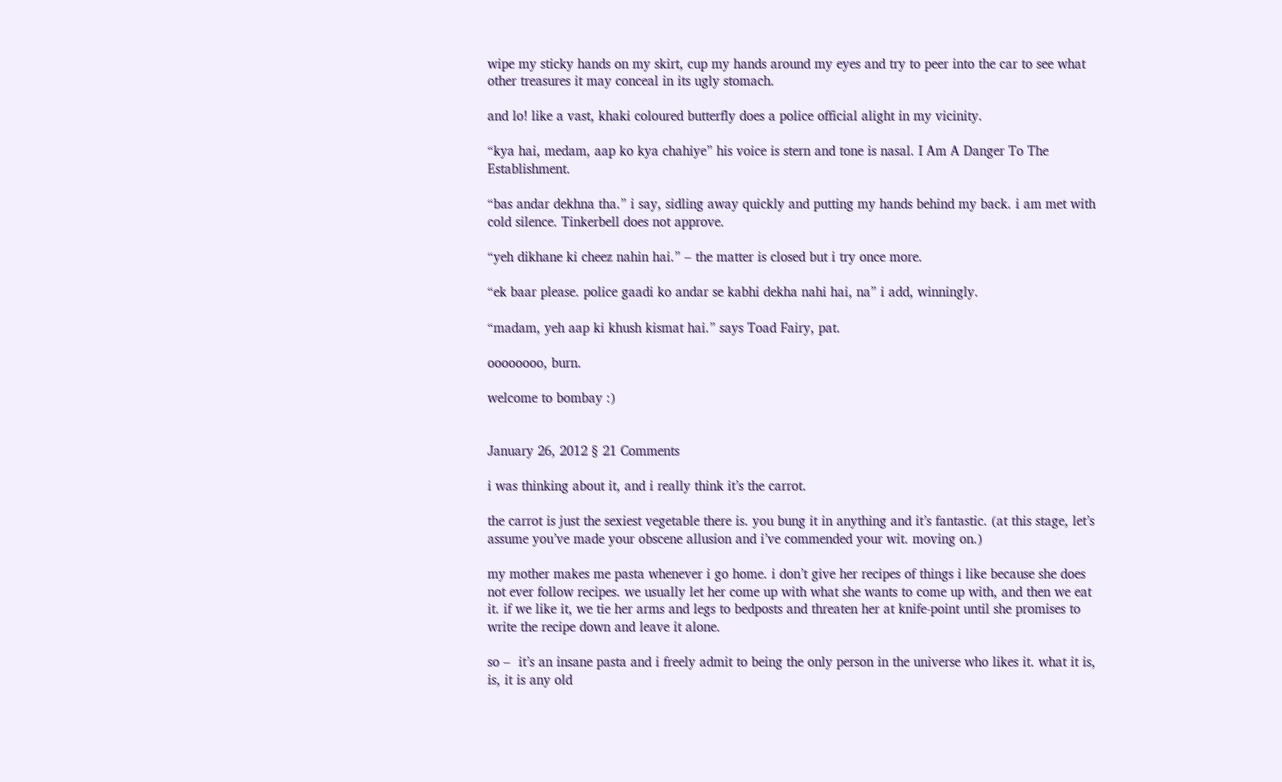wipe my sticky hands on my skirt, cup my hands around my eyes and try to peer into the car to see what other treasures it may conceal in its ugly stomach.

and lo! like a vast, khaki coloured butterfly does a police official alight in my vicinity.

“kya hai, medam, aap ko kya chahiye” his voice is stern and tone is nasal. I Am A Danger To The Establishment.

“bas andar dekhna tha.” i say, sidling away quickly and putting my hands behind my back. i am met with cold silence. Tinkerbell does not approve.

“yeh dikhane ki cheez nahin hai.” – the matter is closed but i try once more.

“ek baar please. police gaadi ko andar se kabhi dekha nahi hai, na” i add, winningly.

“madam, yeh aap ki khush kismat hai.” says Toad Fairy, pat.

oooooooo, burn.

welcome to bombay :)


January 26, 2012 § 21 Comments

i was thinking about it, and i really think it’s the carrot.

the carrot is just the sexiest vegetable there is. you bung it in anything and it’s fantastic. (at this stage, let’s assume you’ve made your obscene allusion and i’ve commended your wit. moving on.)

my mother makes me pasta whenever i go home. i don’t give her recipes of things i like because she does not ever follow recipes. we usually let her come up with what she wants to come up with, and then we eat it. if we like it, we tie her arms and legs to bedposts and threaten her at knife-point until she promises to write the recipe down and leave it alone.

so –  it’s an insane pasta and i freely admit to being the only person in the universe who likes it. what it is, is, it is any old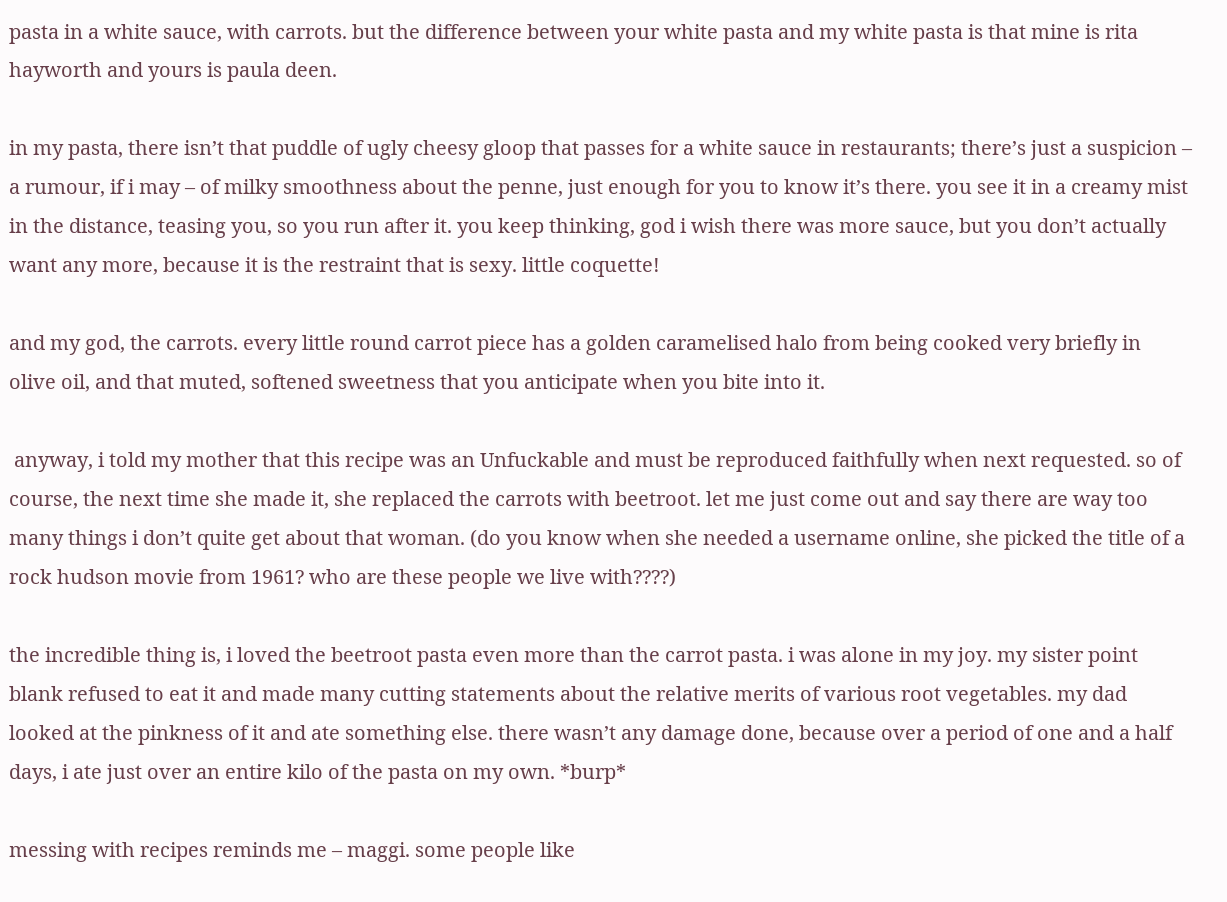pasta in a white sauce, with carrots. but the difference between your white pasta and my white pasta is that mine is rita hayworth and yours is paula deen.

in my pasta, there isn’t that puddle of ugly cheesy gloop that passes for a white sauce in restaurants; there’s just a suspicion – a rumour, if i may – of milky smoothness about the penne, just enough for you to know it’s there. you see it in a creamy mist in the distance, teasing you, so you run after it. you keep thinking, god i wish there was more sauce, but you don’t actually want any more, because it is the restraint that is sexy. little coquette!

and my god, the carrots. every little round carrot piece has a golden caramelised halo from being cooked very briefly in olive oil, and that muted, softened sweetness that you anticipate when you bite into it.

 anyway, i told my mother that this recipe was an Unfuckable and must be reproduced faithfully when next requested. so of course, the next time she made it, she replaced the carrots with beetroot. let me just come out and say there are way too many things i don’t quite get about that woman. (do you know when she needed a username online, she picked the title of a rock hudson movie from 1961? who are these people we live with????)

the incredible thing is, i loved the beetroot pasta even more than the carrot pasta. i was alone in my joy. my sister point blank refused to eat it and made many cutting statements about the relative merits of various root vegetables. my dad looked at the pinkness of it and ate something else. there wasn’t any damage done, because over a period of one and a half days, i ate just over an entire kilo of the pasta on my own. *burp*

messing with recipes reminds me – maggi. some people like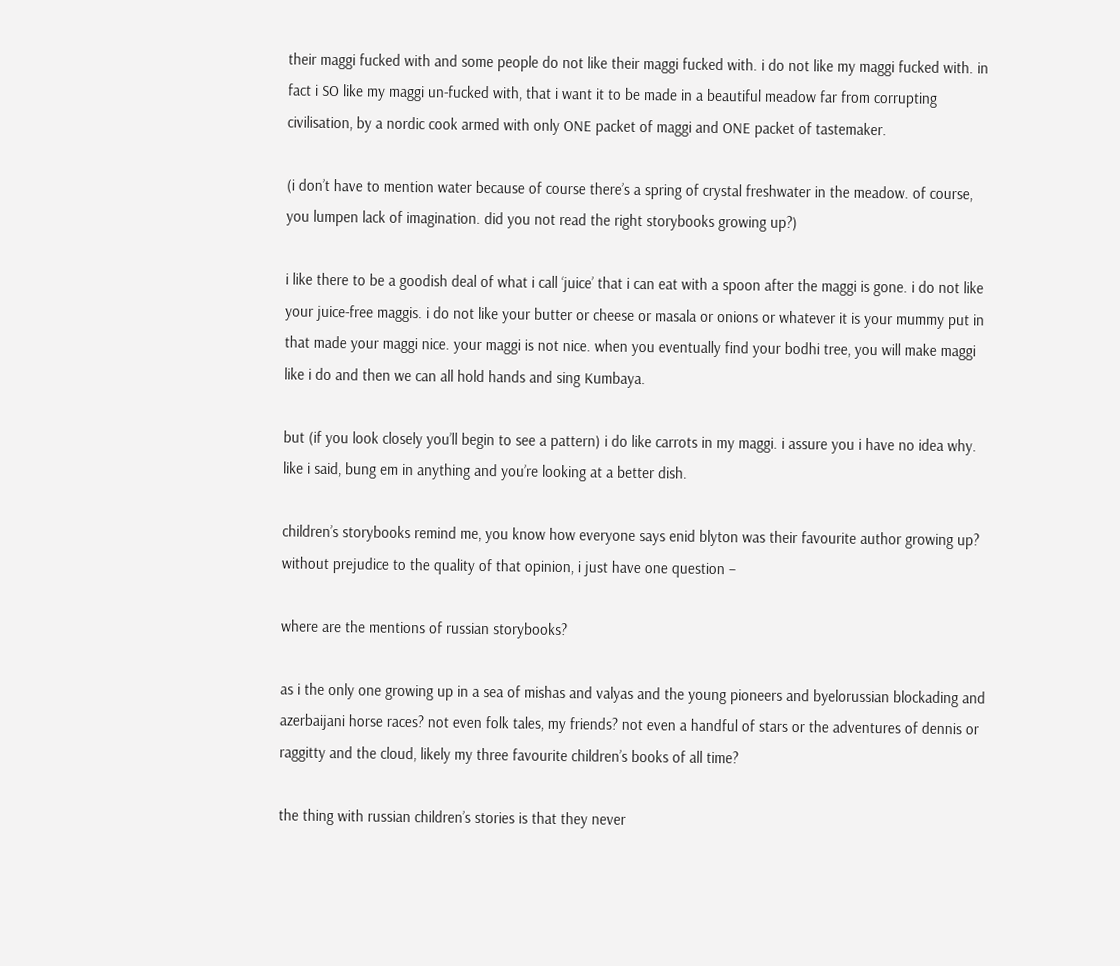their maggi fucked with and some people do not like their maggi fucked with. i do not like my maggi fucked with. in fact i SO like my maggi un-fucked with, that i want it to be made in a beautiful meadow far from corrupting civilisation, by a nordic cook armed with only ONE packet of maggi and ONE packet of tastemaker.

(i don’t have to mention water because of course there’s a spring of crystal freshwater in the meadow. of course, you lumpen lack of imagination. did you not read the right storybooks growing up?)

i like there to be a goodish deal of what i call ‘juice’ that i can eat with a spoon after the maggi is gone. i do not like your juice-free maggis. i do not like your butter or cheese or masala or onions or whatever it is your mummy put in that made your maggi nice. your maggi is not nice. when you eventually find your bodhi tree, you will make maggi like i do and then we can all hold hands and sing Kumbaya.

but (if you look closely you’ll begin to see a pattern) i do like carrots in my maggi. i assure you i have no idea why. like i said, bung em in anything and you’re looking at a better dish.

children’s storybooks remind me, you know how everyone says enid blyton was their favourite author growing up? without prejudice to the quality of that opinion, i just have one question –

where are the mentions of russian storybooks?

as i the only one growing up in a sea of mishas and valyas and the young pioneers and byelorussian blockading and azerbaijani horse races? not even folk tales, my friends? not even a handful of stars or the adventures of dennis or raggitty and the cloud, likely my three favourite children’s books of all time?

the thing with russian children’s stories is that they never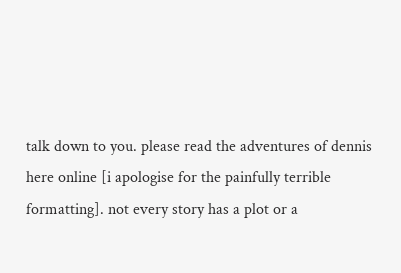talk down to you. please read the adventures of dennis here online [i apologise for the painfully terrible formatting]. not every story has a plot or a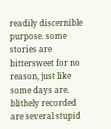readily discernible purpose. some stories are bittersweet for no reason, just like some days are. blithely recorded are several stupid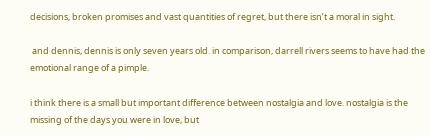decisions, broken promises and vast quantities of regret, but there isn’t a moral in sight.

 and dennis, dennis is only seven years old. in comparison, darrell rivers seems to have had the emotional range of a pimple.

i think there is a small but important difference between nostalgia and love. nostalgia is the missing of the days you were in love, but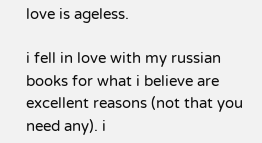love is ageless.

i fell in love with my russian books for what i believe are excellent reasons (not that you need any). i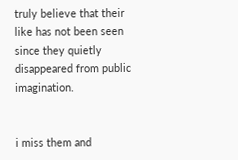truly believe that their like has not been seen since they quietly disappeared from public imagination.


i miss them and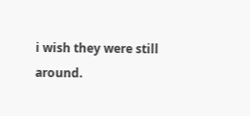i wish they were still around.